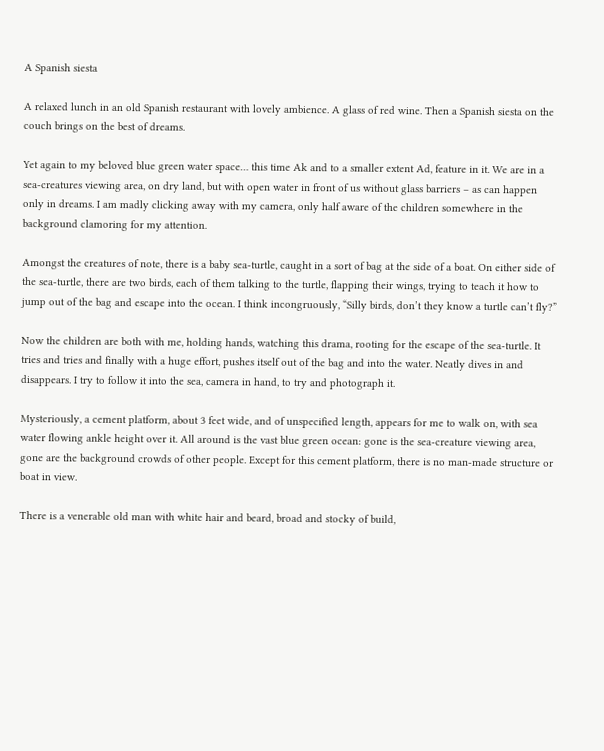A Spanish siesta

A relaxed lunch in an old Spanish restaurant with lovely ambience. A glass of red wine. Then a Spanish siesta on the couch brings on the best of dreams.

Yet again to my beloved blue green water space… this time Ak and to a smaller extent Ad, feature in it. We are in a sea-creatures viewing area, on dry land, but with open water in front of us without glass barriers – as can happen only in dreams. I am madly clicking away with my camera, only half aware of the children somewhere in the background clamoring for my attention.

Amongst the creatures of note, there is a baby sea-turtle, caught in a sort of bag at the side of a boat. On either side of the sea-turtle, there are two birds, each of them talking to the turtle, flapping their wings, trying to teach it how to jump out of the bag and escape into the ocean. I think incongruously, “Silly birds, don’t they know a turtle can’t fly?”

Now the children are both with me, holding hands, watching this drama, rooting for the escape of the sea-turtle. It tries and tries and finally with a huge effort, pushes itself out of the bag and into the water. Neatly dives in and disappears. I try to follow it into the sea, camera in hand, to try and photograph it.

Mysteriously, a cement platform, about 3 feet wide, and of unspecified length, appears for me to walk on, with sea water flowing ankle height over it. All around is the vast blue green ocean: gone is the sea-creature viewing area, gone are the background crowds of other people. Except for this cement platform, there is no man-made structure or boat in view.

There is a venerable old man with white hair and beard, broad and stocky of build,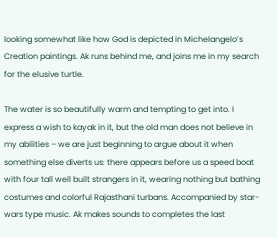looking somewhat like how God is depicted in Michelangelo’s Creation paintings. Ak runs behind me, and joins me in my search for the elusive turtle.

The water is so beautifully warm and tempting to get into. I express a wish to kayak in it, but the old man does not believe in my abilities – we are just beginning to argue about it when something else diverts us: there appears before us a speed boat with four tall well built strangers in it, wearing nothing but bathing costumes and colorful Rajasthani turbans. Accompanied by star-wars type music. Ak makes sounds to completes the last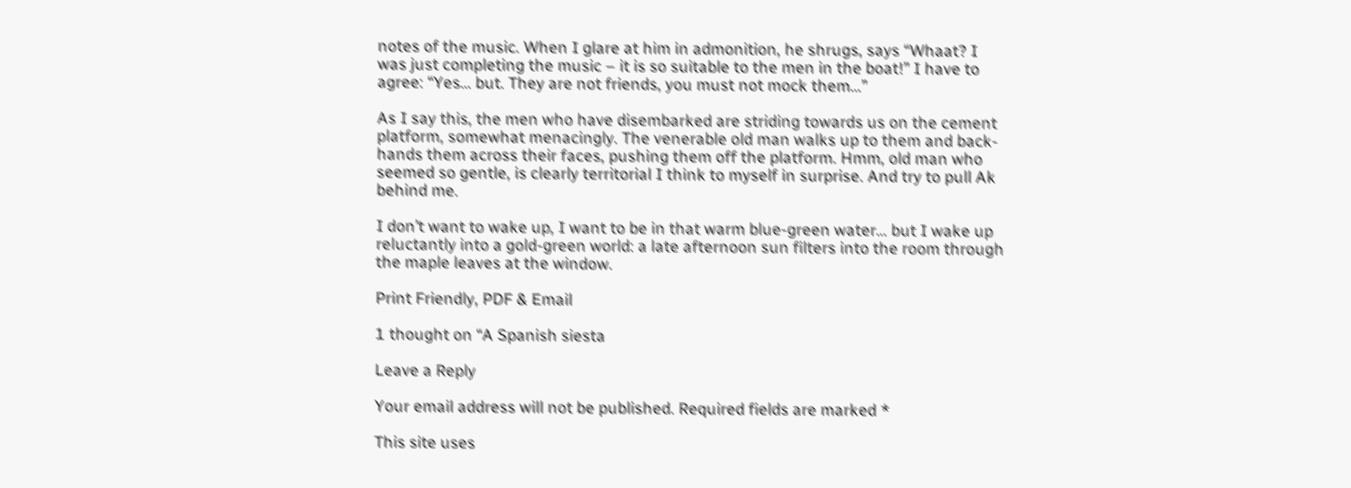notes of the music. When I glare at him in admonition, he shrugs, says “Whaat? I was just completing the music – it is so suitable to the men in the boat!” I have to agree: “Yes… but. They are not friends, you must not mock them…”

As I say this, the men who have disembarked are striding towards us on the cement platform, somewhat menacingly. The venerable old man walks up to them and back-hands them across their faces, pushing them off the platform. Hmm, old man who seemed so gentle, is clearly territorial I think to myself in surprise. And try to pull Ak behind me.

I don’t want to wake up, I want to be in that warm blue-green water… but I wake up reluctantly into a gold-green world: a late afternoon sun filters into the room through the maple leaves at the window.

Print Friendly, PDF & Email

1 thought on “A Spanish siesta

Leave a Reply

Your email address will not be published. Required fields are marked *

This site uses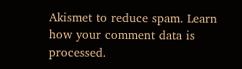Akismet to reduce spam. Learn how your comment data is processed.